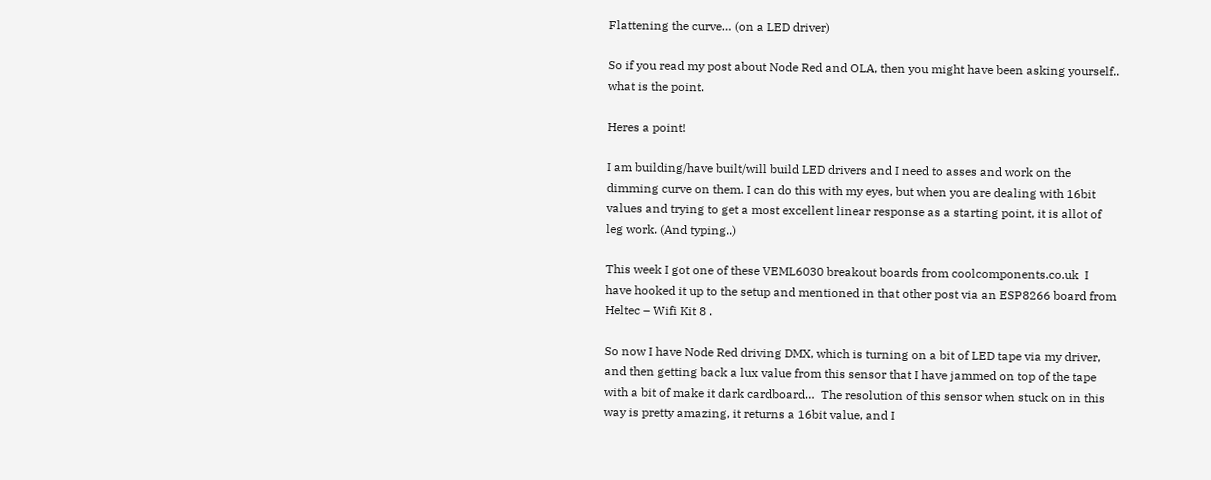Flattening the curve… (on a LED driver)

So if you read my post about Node Red and OLA, then you might have been asking yourself.. what is the point.

Heres a point!

I am building/have built/will build LED drivers and I need to asses and work on the dimming curve on them. I can do this with my eyes, but when you are dealing with 16bit values and trying to get a most excellent linear response as a starting point, it is allot of leg work. (And typing..)

This week I got one of these VEML6030 breakout boards from coolcomponents.co.uk  I have hooked it up to the setup and mentioned in that other post via an ESP8266 board from Heltec – Wifi Kit 8 .

So now I have Node Red driving DMX, which is turning on a bit of LED tape via my driver, and then getting back a lux value from this sensor that I have jammed on top of the tape with a bit of make it dark cardboard…  The resolution of this sensor when stuck on in this way is pretty amazing, it returns a 16bit value, and I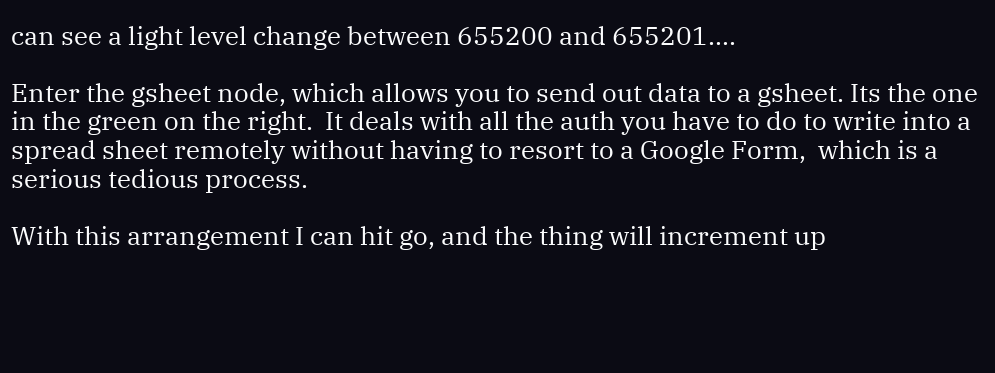can see a light level change between 655200 and 655201….

Enter the gsheet node, which allows you to send out data to a gsheet. Its the one in the green on the right.  It deals with all the auth you have to do to write into a spread sheet remotely without having to resort to a Google Form,  which is a serious tedious process.

With this arrangement I can hit go, and the thing will increment up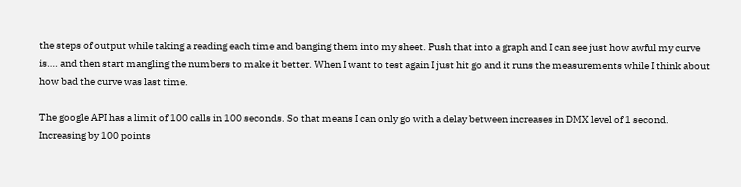the steps of output while taking a reading each time and banging them into my sheet. Push that into a graph and I can see just how awful my curve is…. and then start mangling the numbers to make it better. When I want to test again I just hit go and it runs the measurements while I think about how bad the curve was last time.

The google API has a limit of 100 calls in 100 seconds. So that means I can only go with a delay between increases in DMX level of 1 second.  Increasing by 100 points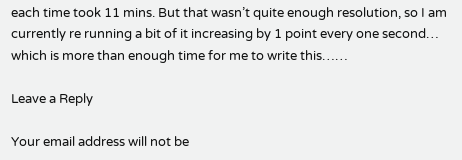each time took 11 mins. But that wasn’t quite enough resolution, so I am currently re running a bit of it increasing by 1 point every one second… which is more than enough time for me to write this……

Leave a Reply

Your email address will not be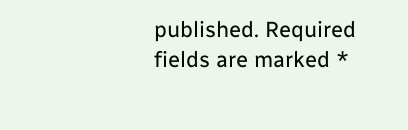published. Required fields are marked *